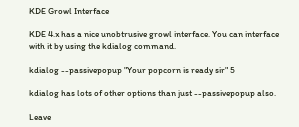KDE Growl Interface

KDE 4.x has a nice unobtrusive growl interface. You can interface with it by using the kdialog command.

kdialog --passivepopup "Your popcorn is ready sir" 5

kdialog has lots of other options than just --passivepopup also.

Leave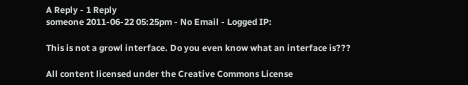A Reply - 1 Reply
someone 2011-06-22 05:25pm - No Email - Logged IP:

This is not a growl interface. Do you even know what an interface is???

All content licensed under the Creative Commons License